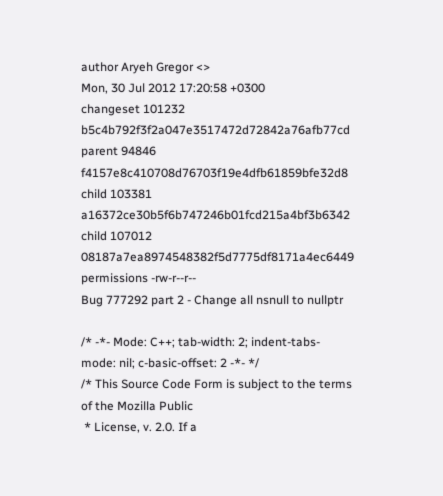author Aryeh Gregor <>
Mon, 30 Jul 2012 17:20:58 +0300
changeset 101232 b5c4b792f3f2a047e3517472d72842a76afb77cd
parent 94846 f4157e8c410708d76703f19e4dfb61859bfe32d8
child 103381 a16372ce30b5f6b747246b01fcd215a4bf3b6342
child 107012 08187a7ea8974548382f5d7775df8171a4ec6449
permissions -rw-r--r--
Bug 777292 part 2 - Change all nsnull to nullptr

/* -*- Mode: C++; tab-width: 2; indent-tabs-mode: nil; c-basic-offset: 2 -*- */
/* This Source Code Form is subject to the terms of the Mozilla Public
 * License, v. 2.0. If a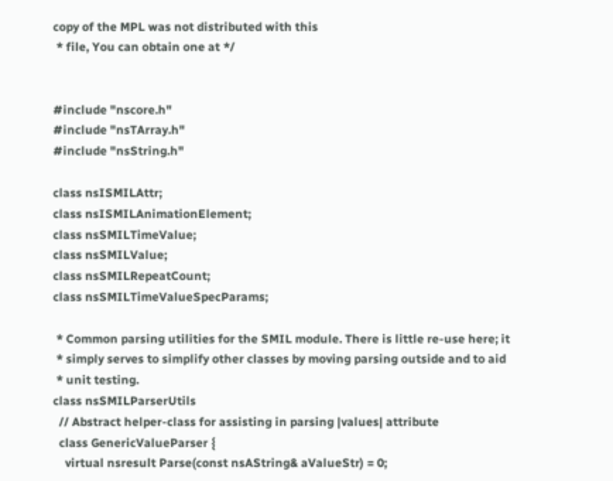copy of the MPL was not distributed with this
 * file, You can obtain one at */


#include "nscore.h"
#include "nsTArray.h"
#include "nsString.h"

class nsISMILAttr;
class nsISMILAnimationElement;
class nsSMILTimeValue;
class nsSMILValue;
class nsSMILRepeatCount;
class nsSMILTimeValueSpecParams;

 * Common parsing utilities for the SMIL module. There is little re-use here; it
 * simply serves to simplify other classes by moving parsing outside and to aid
 * unit testing.
class nsSMILParserUtils
  // Abstract helper-class for assisting in parsing |values| attribute
  class GenericValueParser {
    virtual nsresult Parse(const nsAString& aValueStr) = 0;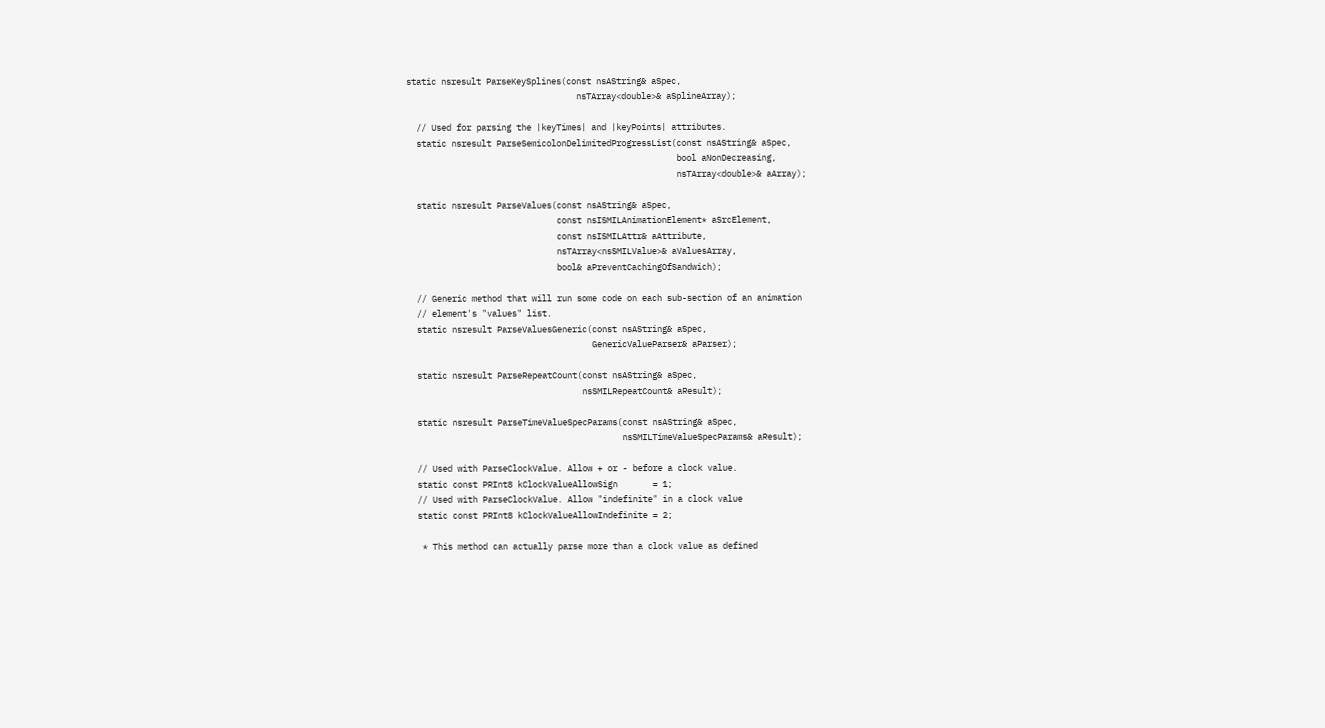static nsresult ParseKeySplines(const nsAString& aSpec,
                                  nsTArray<double>& aSplineArray);

  // Used for parsing the |keyTimes| and |keyPoints| attributes.
  static nsresult ParseSemicolonDelimitedProgressList(const nsAString& aSpec,
                                                      bool aNonDecreasing,
                                                      nsTArray<double>& aArray);

  static nsresult ParseValues(const nsAString& aSpec,
                              const nsISMILAnimationElement* aSrcElement,
                              const nsISMILAttr& aAttribute,
                              nsTArray<nsSMILValue>& aValuesArray,
                              bool& aPreventCachingOfSandwich);

  // Generic method that will run some code on each sub-section of an animation
  // element's "values" list.
  static nsresult ParseValuesGeneric(const nsAString& aSpec,
                                     GenericValueParser& aParser);

  static nsresult ParseRepeatCount(const nsAString& aSpec,
                                   nsSMILRepeatCount& aResult);

  static nsresult ParseTimeValueSpecParams(const nsAString& aSpec,
                                           nsSMILTimeValueSpecParams& aResult);

  // Used with ParseClockValue. Allow + or - before a clock value.
  static const PRInt8 kClockValueAllowSign       = 1;
  // Used with ParseClockValue. Allow "indefinite" in a clock value
  static const PRInt8 kClockValueAllowIndefinite = 2;

   * This method can actually parse more than a clock value as defined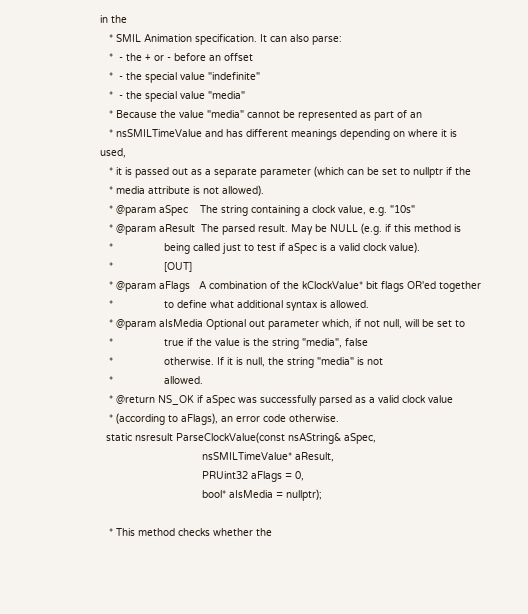in the
   * SMIL Animation specification. It can also parse:
   *  - the + or - before an offset
   *  - the special value "indefinite"
   *  - the special value "media"
   * Because the value "media" cannot be represented as part of an
   * nsSMILTimeValue and has different meanings depending on where it is used,
   * it is passed out as a separate parameter (which can be set to nullptr if the
   * media attribute is not allowed).
   * @param aSpec    The string containing a clock value, e.g. "10s"
   * @param aResult  The parsed result. May be NULL (e.g. if this method is
   *                 being called just to test if aSpec is a valid clock value).
   *                 [OUT]
   * @param aFlags   A combination of the kClockValue* bit flags OR'ed together
   *                 to define what additional syntax is allowed.
   * @param aIsMedia Optional out parameter which, if not null, will be set to
   *                 true if the value is the string "media", false
   *                 otherwise. If it is null, the string "media" is not
   *                 allowed.
   * @return NS_OK if aSpec was successfully parsed as a valid clock value
   * (according to aFlags), an error code otherwise.
  static nsresult ParseClockValue(const nsAString& aSpec,
                                  nsSMILTimeValue* aResult,
                                  PRUint32 aFlags = 0,
                                  bool* aIsMedia = nullptr);

   * This method checks whether the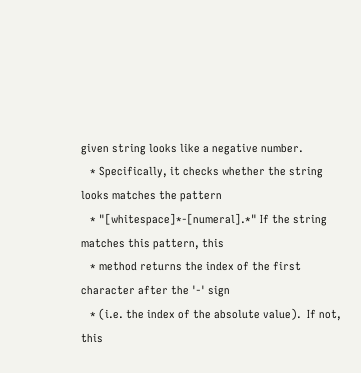given string looks like a negative number.
   * Specifically, it checks whether the string looks matches the pattern
   * "[whitespace]*-[numeral].*" If the string matches this pattern, this
   * method returns the index of the first character after the '-' sign
   * (i.e. the index of the absolute value).  If not, this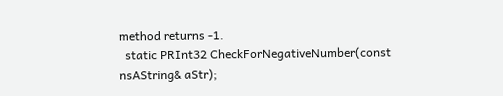method returns -1.
  static PRInt32 CheckForNegativeNumber(const nsAString& aStr);